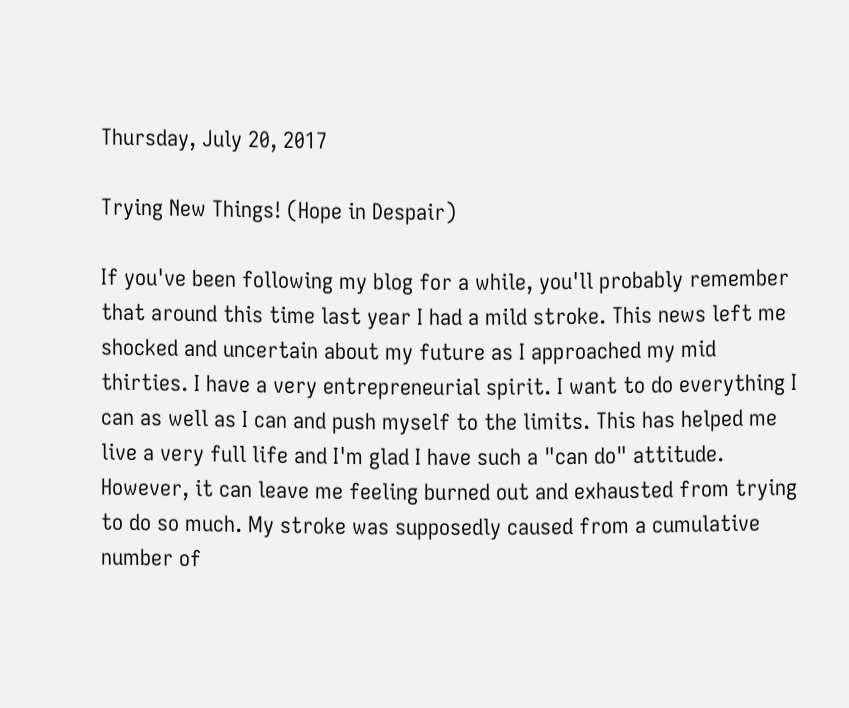Thursday, July 20, 2017

Trying New Things! (Hope in Despair)

If you've been following my blog for a while, you'll probably remember that around this time last year I had a mild stroke. This news left me shocked and uncertain about my future as I approached my mid thirties. I have a very entrepreneurial spirit. I want to do everything I can as well as I can and push myself to the limits. This has helped me live a very full life and I'm glad I have such a "can do" attitude. However, it can leave me feeling burned out and exhausted from trying to do so much. My stroke was supposedly caused from a cumulative number of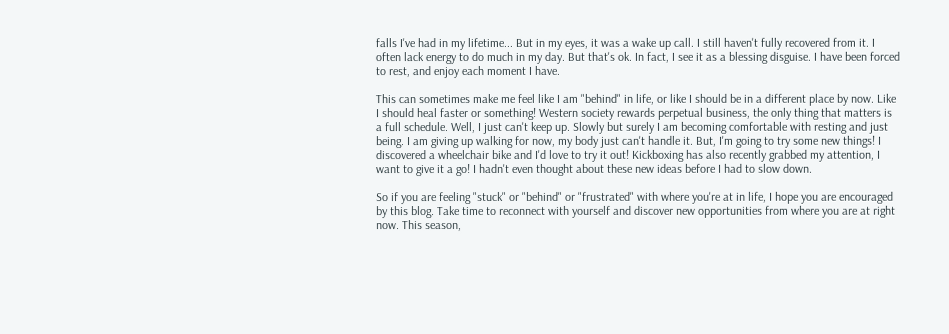falls I've had in my lifetime... But in my eyes, it was a wake up call. I still haven't fully recovered from it. I often lack energy to do much in my day. But that's ok. In fact, I see it as a blessing disguise. I have been forced to rest, and enjoy each moment I have.

This can sometimes make me feel like I am "behind" in life, or like I should be in a different place by now. Like I should heal faster or something! Western society rewards perpetual business, the only thing that matters is a full schedule. Well, I just can't keep up. Slowly but surely I am becoming comfortable with resting and just being. I am giving up walking for now, my body just can't handle it. But, I'm going to try some new things! I discovered a wheelchair bike and I'd love to try it out! Kickboxing has also recently grabbed my attention, I want to give it a go! I hadn't even thought about these new ideas before I had to slow down.

So if you are feeling "stuck" or "behind" or "frustrated" with where you're at in life, I hope you are encouraged by this blog. Take time to reconnect with yourself and discover new opportunities from where you are at right now. This season,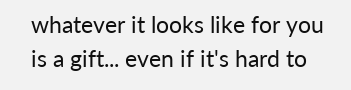whatever it looks like for you is a gift... even if it's hard to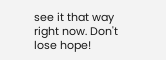see it that way right now. Don't lose hope!